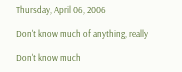Thursday, April 06, 2006

Don't know much of anything, really

Don't know much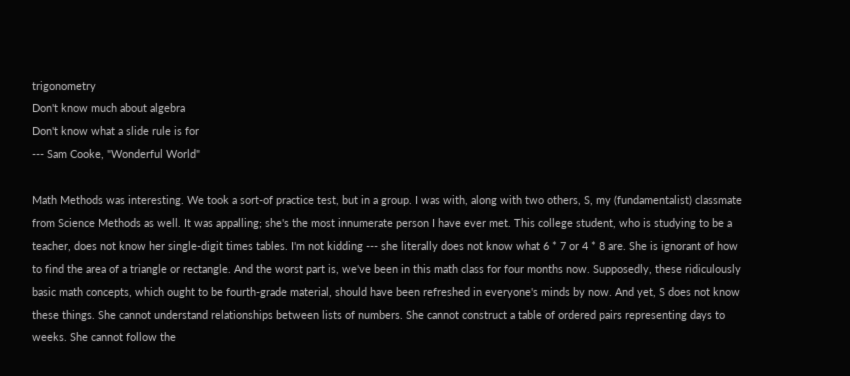trigonometry
Don't know much about algebra
Don't know what a slide rule is for
--- Sam Cooke, "Wonderful World"

Math Methods was interesting. We took a sort-of practice test, but in a group. I was with, along with two others, S, my (fundamentalist) classmate from Science Methods as well. It was appalling; she's the most innumerate person I have ever met. This college student, who is studying to be a teacher, does not know her single-digit times tables. I'm not kidding --- she literally does not know what 6 * 7 or 4 * 8 are. She is ignorant of how to find the area of a triangle or rectangle. And the worst part is, we've been in this math class for four months now. Supposedly, these ridiculously basic math concepts, which ought to be fourth-grade material, should have been refreshed in everyone's minds by now. And yet, S does not know these things. She cannot understand relationships between lists of numbers. She cannot construct a table of ordered pairs representing days to weeks. She cannot follow the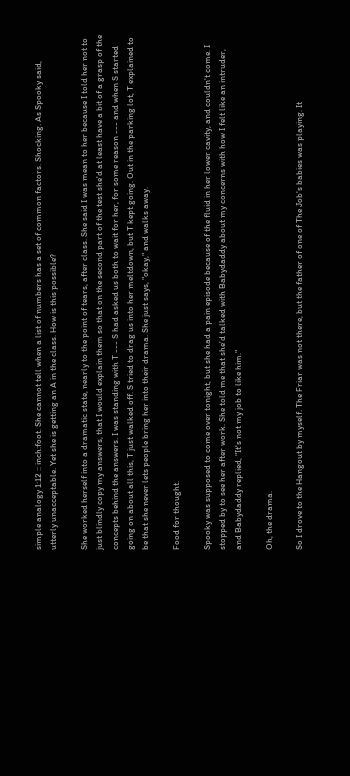simple analogy 1:12 :: inch:foot. She cannot tell when a list of numbers has a set of common factors. Shocking. As Spooky said, utterly unacceptable. Yet she is getting an A in the class. How is this possible?

She worked herself into a dramatic state, nearly to the point of tears, after class. She said I was mean to her because I told her not to just blindly copy my answers, that I would explain them so that on the second part of the test she'd at least have a bit of a grasp of the concepts behind the answers. I was standing with T --- S had asked us both to wait for her, for some reason --- and when S started going on about all this, T just walked off. S tried to drag us into her meltdown, but T kept going. Out in the parking lot, T explained to be that she never lets people bring her into their drama. She just says, "okay," and walks away.

Food for thought.

Spooky was supposed to come over tonight, but she had a pain episode because of the fluid in her lower cavity, and couldn't come. I stopped by to see her after work. She told me that she'd talked with Babydaddy about my concerns with how I felt like an intruder, and Babydaddy replied, "It's not my job to like him."

Oh, the drama.

So I drove to the Hangout by myself. The Friar was not there, but the father of one of The Job's babies was playing. It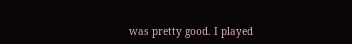was pretty good. I played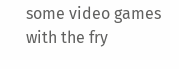some video games with the fry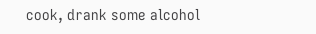cook, drank some alcohol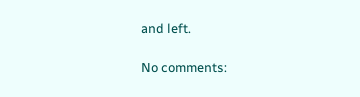and left.

No comments: